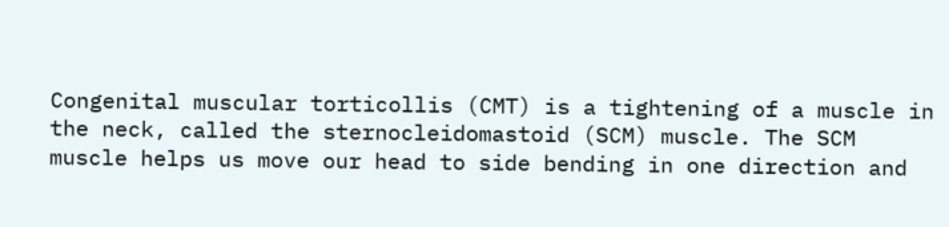Congenital muscular torticollis (CMT) is a tightening of a muscle in the neck, called the sternocleidomastoid (SCM) muscle. The SCM muscle helps us move our head to side bending in one direction and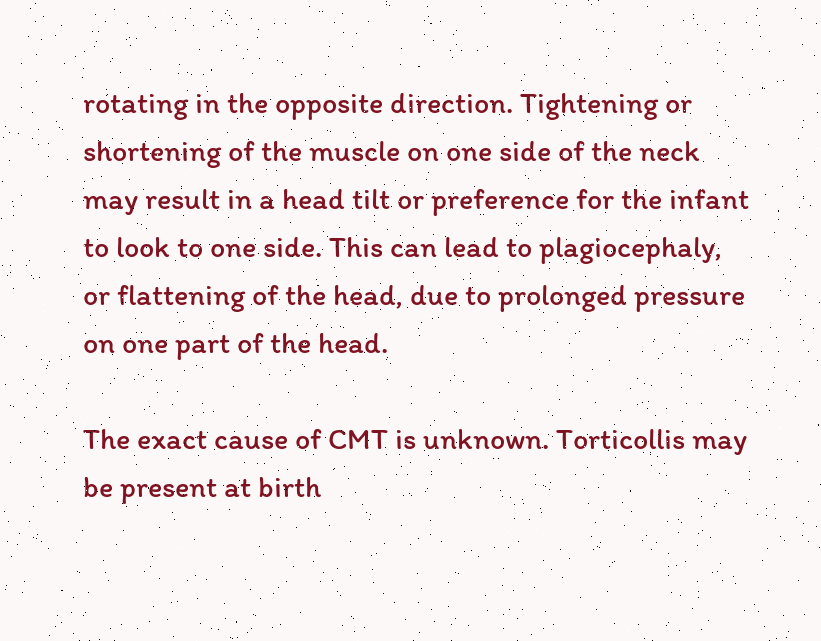rotating in the opposite direction. Tightening or shortening of the muscle on one side of the neck may result in a head tilt or preference for the infant to look to one side. This can lead to plagiocephaly, or flattening of the head, due to prolonged pressure on one part of the head.

The exact cause of CMT is unknown. Torticollis may be present at birth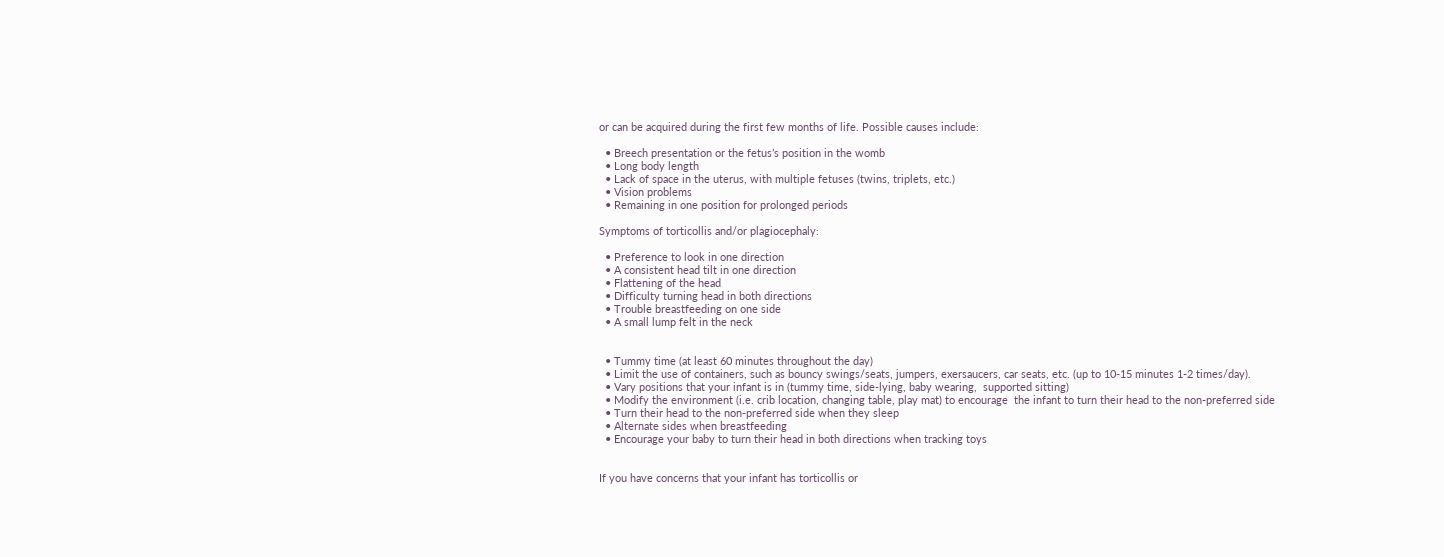or can be acquired during the first few months of life. Possible causes include:

  • Breech presentation or the fetus’s position in the womb
  • Long body length
  • Lack of space in the uterus, with multiple fetuses (twins, triplets, etc.)
  • Vision problems
  • Remaining in one position for prolonged periods

Symptoms of torticollis and/or plagiocephaly:

  • Preference to look in one direction
  • A consistent head tilt in one direction
  • Flattening of the head
  • Difficulty turning head in both directions
  • Trouble breastfeeding on one side
  • A small lump felt in the neck


  • Tummy time (at least 60 minutes throughout the day)
  • Limit the use of containers, such as bouncy swings/seats, jumpers, exersaucers, car seats, etc. (up to 10-15 minutes 1-2 times/day).
  • Vary positions that your infant is in (tummy time, side-lying, baby wearing,  supported sitting)
  • Modify the environment (i.e. crib location, changing table, play mat) to encourage  the infant to turn their head to the non-preferred side
  • Turn their head to the non-preferred side when they sleep
  • Alternate sides when breastfeeding
  • Encourage your baby to turn their head in both directions when tracking toys


If you have concerns that your infant has torticollis or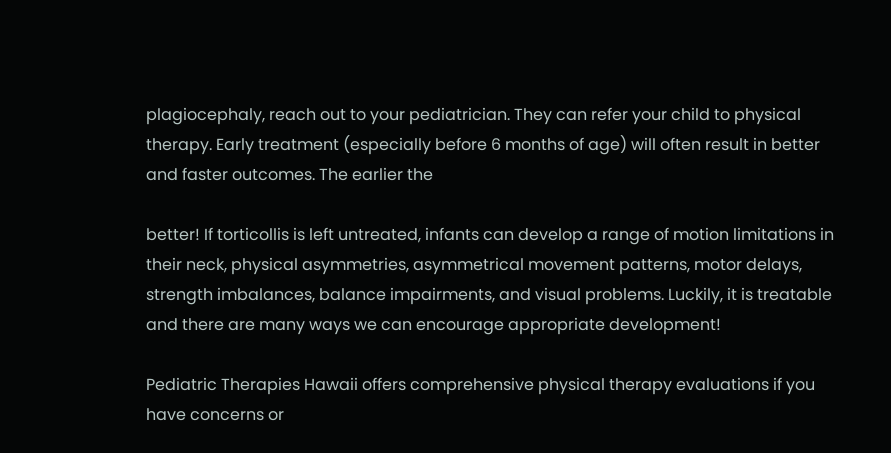plagiocephaly, reach out to your pediatrician. They can refer your child to physical therapy. Early treatment (especially before 6 months of age) will often result in better and faster outcomes. The earlier the

better! If torticollis is left untreated, infants can develop a range of motion limitations in their neck, physical asymmetries, asymmetrical movement patterns, motor delays,  strength imbalances, balance impairments, and visual problems. Luckily, it is treatable and there are many ways we can encourage appropriate development!

Pediatric Therapies Hawaii offers comprehensive physical therapy evaluations if you have concerns or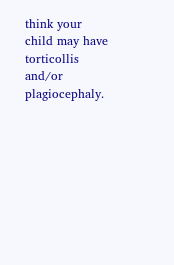think your child may have torticollis and/or plagiocephaly.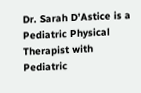Dr. Sarah D’Astice is a Pediatric Physical Therapist with Pediatric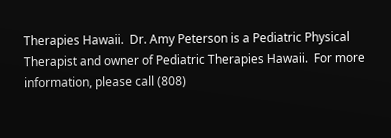Therapies Hawaii.  Dr. Amy Peterson is a Pediatric Physical Therapist and owner of Pediatric Therapies Hawaii.  For more information, please call (808)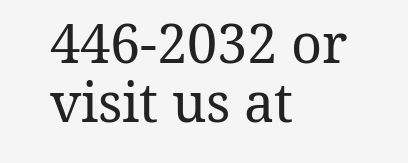446-2032 or visit us at